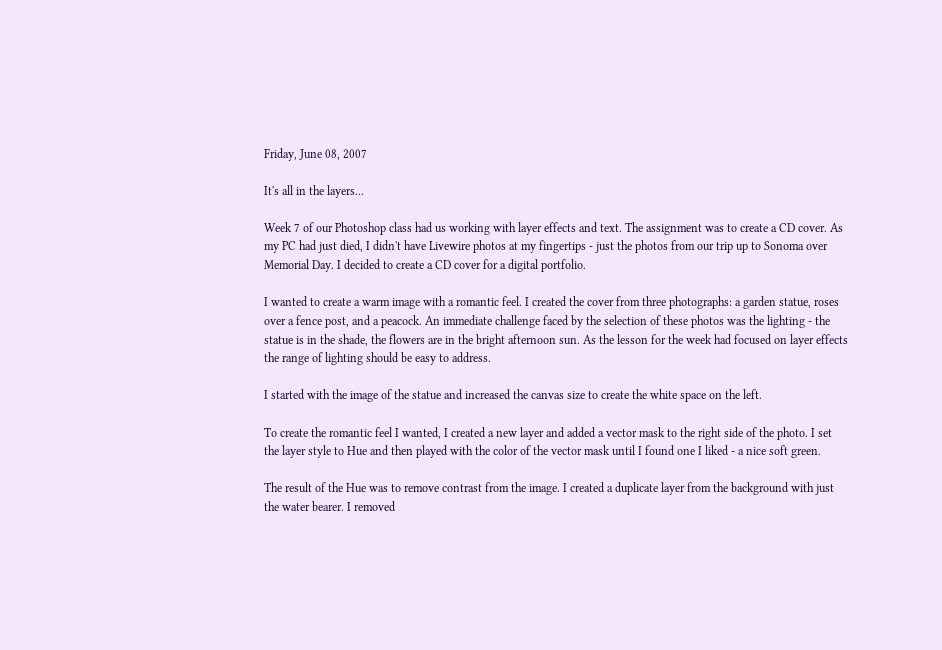Friday, June 08, 2007

It's all in the layers...

Week 7 of our Photoshop class had us working with layer effects and text. The assignment was to create a CD cover. As my PC had just died, I didn't have Livewire photos at my fingertips - just the photos from our trip up to Sonoma over Memorial Day. I decided to create a CD cover for a digital portfolio.

I wanted to create a warm image with a romantic feel. I created the cover from three photographs: a garden statue, roses over a fence post, and a peacock. An immediate challenge faced by the selection of these photos was the lighting - the statue is in the shade, the flowers are in the bright afternoon sun. As the lesson for the week had focused on layer effects the range of lighting should be easy to address.

I started with the image of the statue and increased the canvas size to create the white space on the left.

To create the romantic feel I wanted, I created a new layer and added a vector mask to the right side of the photo. I set the layer style to Hue and then played with the color of the vector mask until I found one I liked - a nice soft green.

The result of the Hue was to remove contrast from the image. I created a duplicate layer from the background with just the water bearer. I removed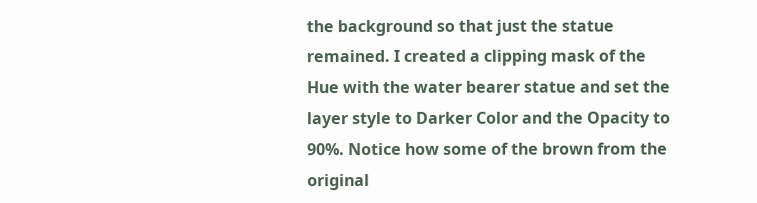the background so that just the statue remained. I created a clipping mask of the Hue with the water bearer statue and set the layer style to Darker Color and the Opacity to 90%. Notice how some of the brown from the original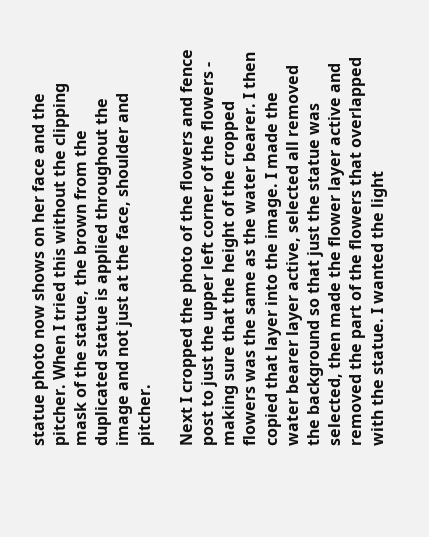statue photo now shows on her face and the pitcher. When I tried this without the clipping mask of the statue, the brown from the duplicated statue is applied throughout the image and not just at the face, shoulder and pitcher.

Next I cropped the photo of the flowers and fence post to just the upper left corner of the flowers - making sure that the height of the cropped flowers was the same as the water bearer. I then copied that layer into the image. I made the water bearer layer active, selected all removed the background so that just the statue was selected, then made the flower layer active and removed the part of the flowers that overlapped with the statue. I wanted the light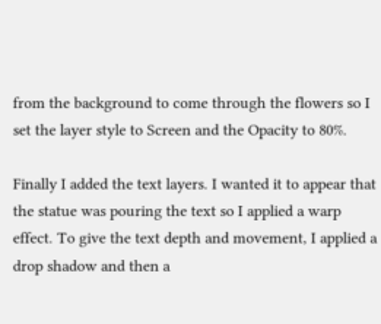from the background to come through the flowers so I set the layer style to Screen and the Opacity to 80%.

Finally I added the text layers. I wanted it to appear that the statue was pouring the text so I applied a warp effect. To give the text depth and movement, I applied a drop shadow and then a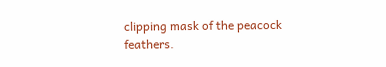clipping mask of the peacock feathers.